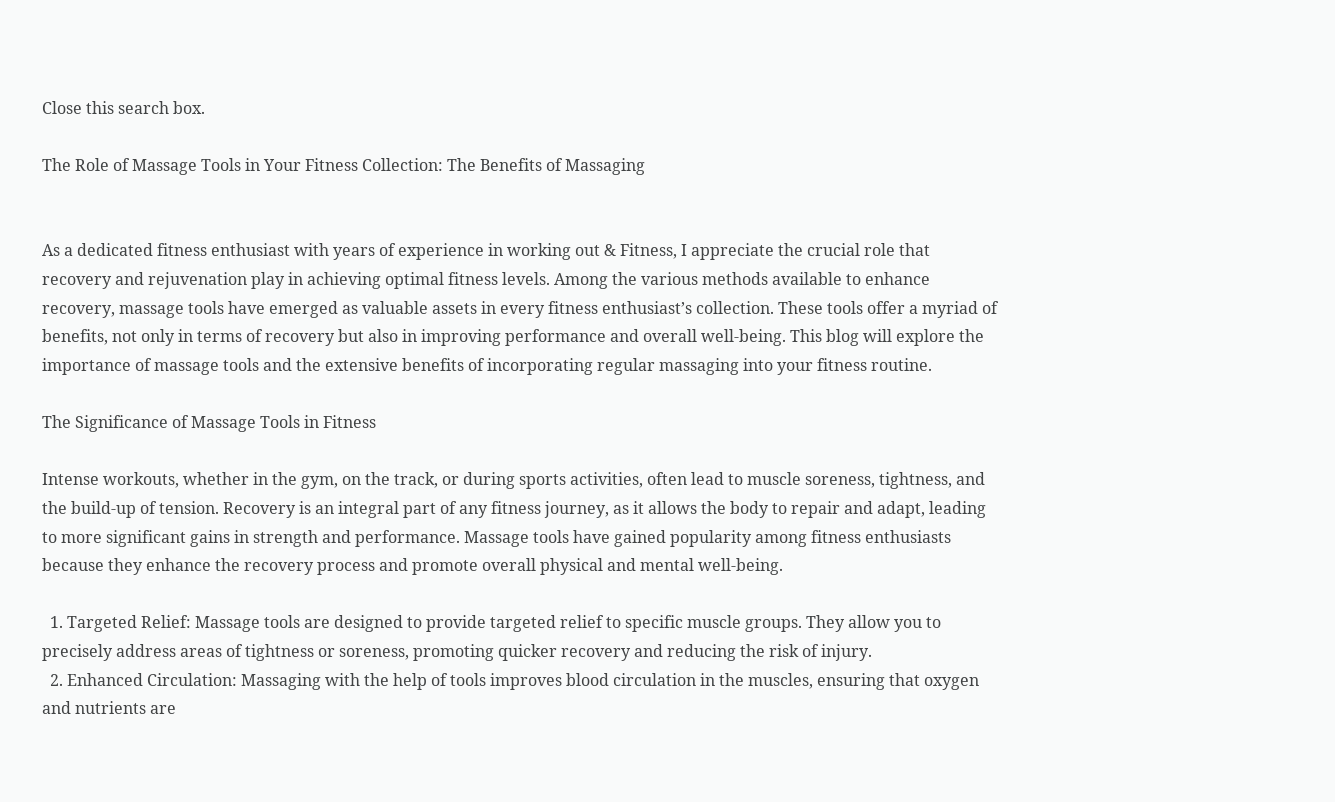Close this search box.

The Role of Massage Tools in Your Fitness Collection: The Benefits of Massaging


As a dedicated fitness enthusiast with years of experience in working out & Fitness, I appreciate the crucial role that recovery and rejuvenation play in achieving optimal fitness levels. Among the various methods available to enhance recovery, massage tools have emerged as valuable assets in every fitness enthusiast’s collection. These tools offer a myriad of benefits, not only in terms of recovery but also in improving performance and overall well-being. This blog will explore the importance of massage tools and the extensive benefits of incorporating regular massaging into your fitness routine.

The Significance of Massage Tools in Fitness

Intense workouts, whether in the gym, on the track, or during sports activities, often lead to muscle soreness, tightness, and the build-up of tension. Recovery is an integral part of any fitness journey, as it allows the body to repair and adapt, leading to more significant gains in strength and performance. Massage tools have gained popularity among fitness enthusiasts because they enhance the recovery process and promote overall physical and mental well-being.

  1. Targeted Relief: Massage tools are designed to provide targeted relief to specific muscle groups. They allow you to precisely address areas of tightness or soreness, promoting quicker recovery and reducing the risk of injury.
  2. Enhanced Circulation: Massaging with the help of tools improves blood circulation in the muscles, ensuring that oxygen and nutrients are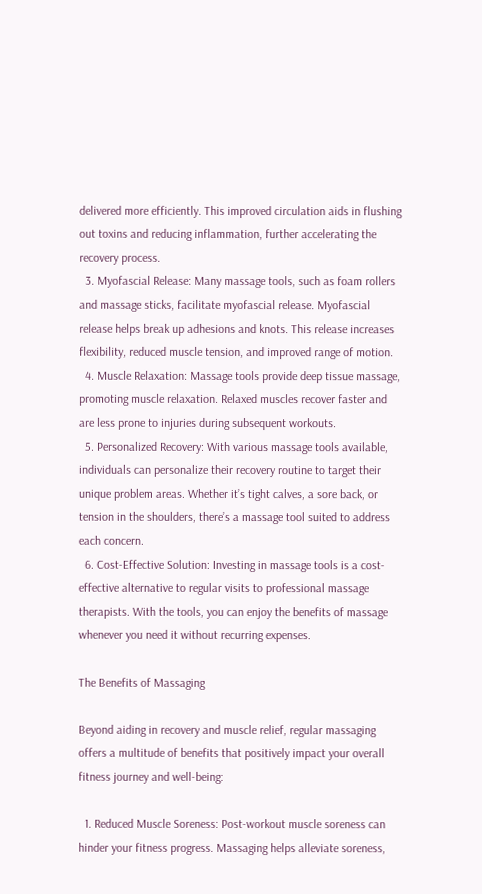delivered more efficiently. This improved circulation aids in flushing out toxins and reducing inflammation, further accelerating the recovery process.
  3. Myofascial Release: Many massage tools, such as foam rollers and massage sticks, facilitate myofascial release. Myofascial release helps break up adhesions and knots. This release increases flexibility, reduced muscle tension, and improved range of motion.
  4. Muscle Relaxation: Massage tools provide deep tissue massage, promoting muscle relaxation. Relaxed muscles recover faster and are less prone to injuries during subsequent workouts.
  5. Personalized Recovery: With various massage tools available, individuals can personalize their recovery routine to target their unique problem areas. Whether it’s tight calves, a sore back, or tension in the shoulders, there’s a massage tool suited to address each concern.
  6. Cost-Effective Solution: Investing in massage tools is a cost-effective alternative to regular visits to professional massage therapists. With the tools, you can enjoy the benefits of massage whenever you need it without recurring expenses.

The Benefits of Massaging

Beyond aiding in recovery and muscle relief, regular massaging offers a multitude of benefits that positively impact your overall fitness journey and well-being:

  1. Reduced Muscle Soreness: Post-workout muscle soreness can hinder your fitness progress. Massaging helps alleviate soreness,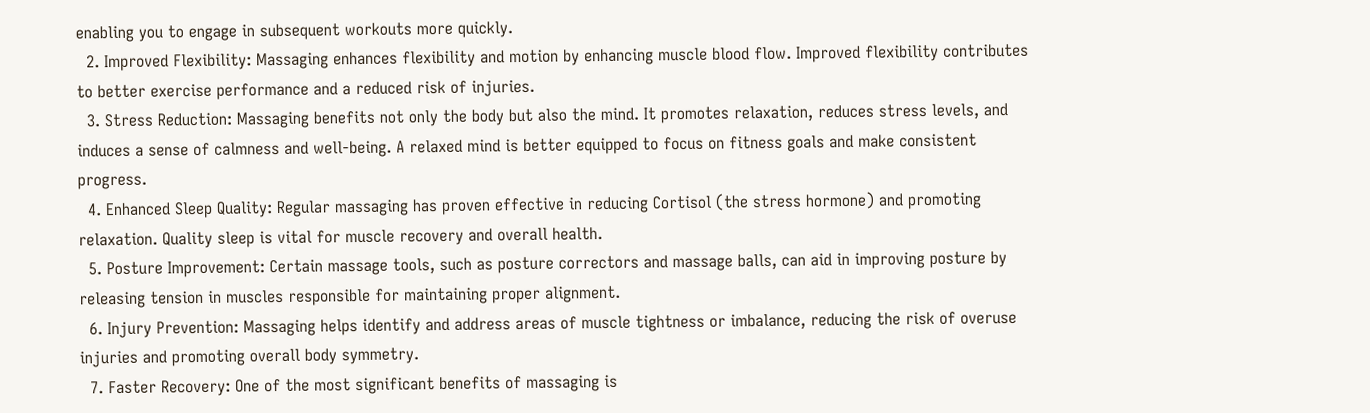enabling you to engage in subsequent workouts more quickly.
  2. Improved Flexibility: Massaging enhances flexibility and motion by enhancing muscle blood flow. Improved flexibility contributes to better exercise performance and a reduced risk of injuries.
  3. Stress Reduction: Massaging benefits not only the body but also the mind. It promotes relaxation, reduces stress levels, and induces a sense of calmness and well-being. A relaxed mind is better equipped to focus on fitness goals and make consistent progress.
  4. Enhanced Sleep Quality: Regular massaging has proven effective in reducing Cortisol (the stress hormone) and promoting relaxation. Quality sleep is vital for muscle recovery and overall health.
  5. Posture Improvement: Certain massage tools, such as posture correctors and massage balls, can aid in improving posture by releasing tension in muscles responsible for maintaining proper alignment.
  6. Injury Prevention: Massaging helps identify and address areas of muscle tightness or imbalance, reducing the risk of overuse injuries and promoting overall body symmetry.
  7. Faster Recovery: One of the most significant benefits of massaging is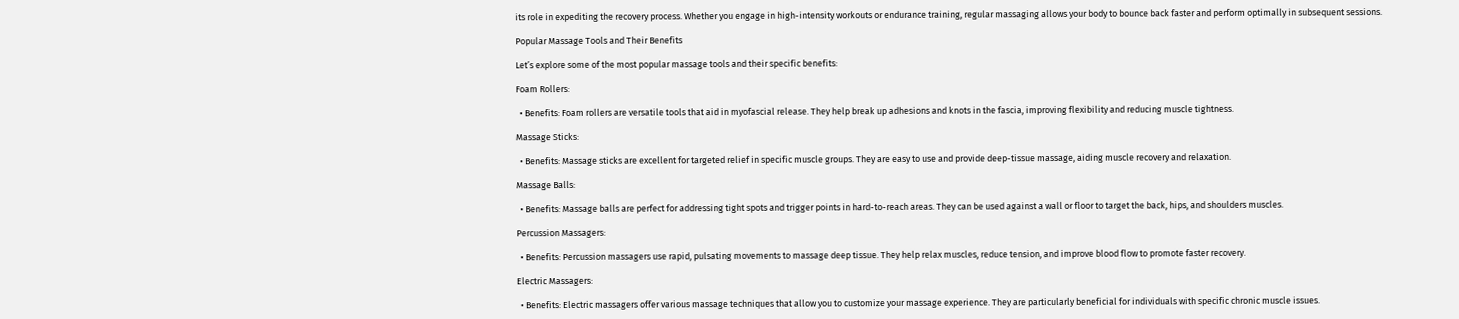its role in expediting the recovery process. Whether you engage in high-intensity workouts or endurance training, regular massaging allows your body to bounce back faster and perform optimally in subsequent sessions.

Popular Massage Tools and Their Benefits

Let’s explore some of the most popular massage tools and their specific benefits:

Foam Rollers:

  • Benefits: Foam rollers are versatile tools that aid in myofascial release. They help break up adhesions and knots in the fascia, improving flexibility and reducing muscle tightness.

Massage Sticks:

  • Benefits: Massage sticks are excellent for targeted relief in specific muscle groups. They are easy to use and provide deep-tissue massage, aiding muscle recovery and relaxation.

Massage Balls:

  • Benefits: Massage balls are perfect for addressing tight spots and trigger points in hard-to-reach areas. They can be used against a wall or floor to target the back, hips, and shoulders muscles.

Percussion Massagers:

  • Benefits: Percussion massagers use rapid, pulsating movements to massage deep tissue. They help relax muscles, reduce tension, and improve blood flow to promote faster recovery.

Electric Massagers:

  • Benefits: Electric massagers offer various massage techniques that allow you to customize your massage experience. They are particularly beneficial for individuals with specific chronic muscle issues.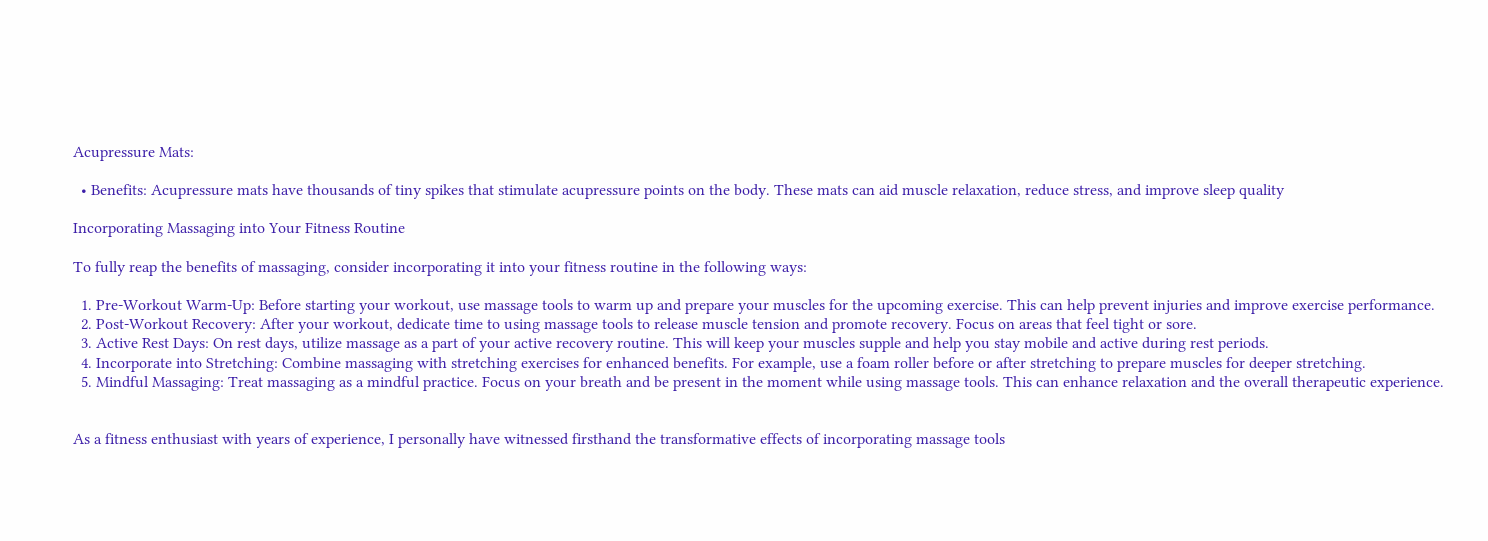Acupressure Mats:

  • Benefits: Acupressure mats have thousands of tiny spikes that stimulate acupressure points on the body. These mats can aid muscle relaxation, reduce stress, and improve sleep quality

Incorporating Massaging into Your Fitness Routine

To fully reap the benefits of massaging, consider incorporating it into your fitness routine in the following ways:

  1. Pre-Workout Warm-Up: Before starting your workout, use massage tools to warm up and prepare your muscles for the upcoming exercise. This can help prevent injuries and improve exercise performance.
  2. Post-Workout Recovery: After your workout, dedicate time to using massage tools to release muscle tension and promote recovery. Focus on areas that feel tight or sore.
  3. Active Rest Days: On rest days, utilize massage as a part of your active recovery routine. This will keep your muscles supple and help you stay mobile and active during rest periods.
  4. Incorporate into Stretching: Combine massaging with stretching exercises for enhanced benefits. For example, use a foam roller before or after stretching to prepare muscles for deeper stretching.
  5. Mindful Massaging: Treat massaging as a mindful practice. Focus on your breath and be present in the moment while using massage tools. This can enhance relaxation and the overall therapeutic experience.


As a fitness enthusiast with years of experience, I personally have witnessed firsthand the transformative effects of incorporating massage tools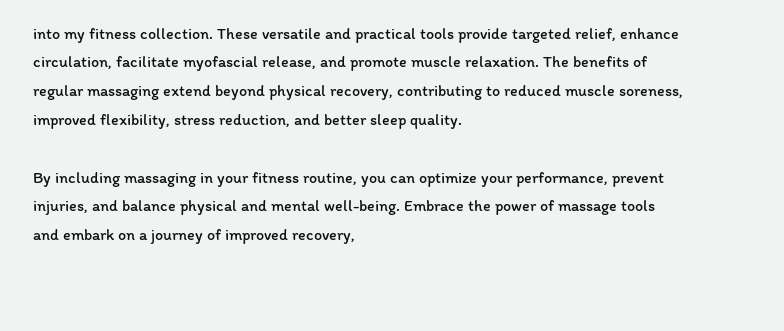into my fitness collection. These versatile and practical tools provide targeted relief, enhance circulation, facilitate myofascial release, and promote muscle relaxation. The benefits of regular massaging extend beyond physical recovery, contributing to reduced muscle soreness, improved flexibility, stress reduction, and better sleep quality.

By including massaging in your fitness routine, you can optimize your performance, prevent injuries, and balance physical and mental well-being. Embrace the power of massage tools and embark on a journey of improved recovery,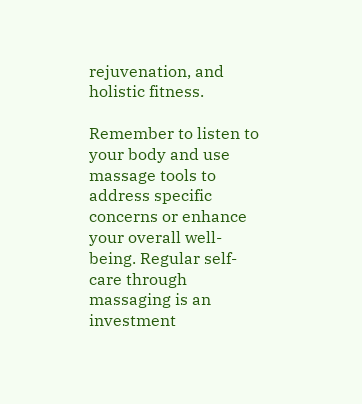rejuvenation, and holistic fitness.

Remember to listen to your body and use massage tools to address specific concerns or enhance your overall well-being. Regular self-care through massaging is an investment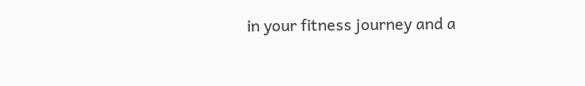in your fitness journey and a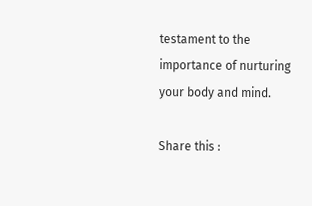testament to the importance of nurturing your body and mind.

Share this :